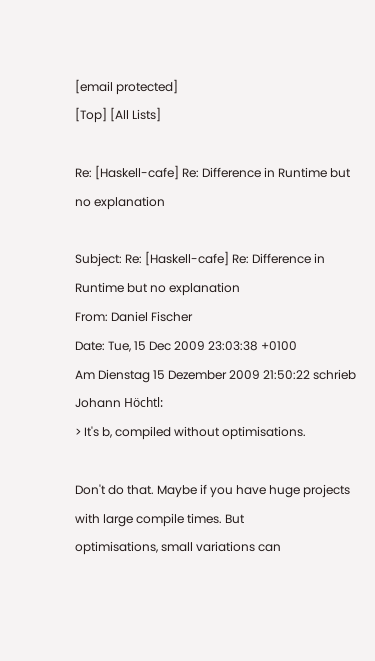[email protected]
[Top] [All Lists]

Re: [Haskell-cafe] Re: Difference in Runtime but no explanation

Subject: Re: [Haskell-cafe] Re: Difference in Runtime but no explanation
From: Daniel Fischer
Date: Tue, 15 Dec 2009 23:03:38 +0100
Am Dienstag 15 Dezember 2009 21:50:22 schrieb Johann Höchtl:
> It's b, compiled without optimisations.

Don't do that. Maybe if you have huge projects with large compile times. But
optimisations, small variations can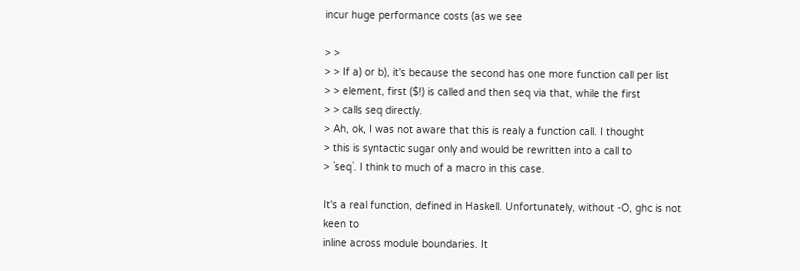incur huge performance costs (as we see

> >
> > If a) or b), it's because the second has one more function call per list
> > element, first ($!) is called and then seq via that, while the first
> > calls seq directly.
> Ah, ok, I was not aware that this is realy a function call. I thought
> this is syntactic sugar only and would be rewritten into a call to
> `seq`. I think to much of a macro in this case.

It's a real function, defined in Haskell. Unfortunately, without -O, ghc is not
keen to
inline across module boundaries. It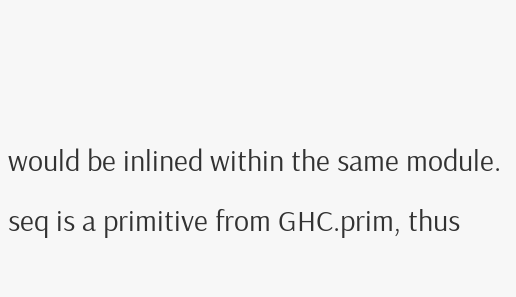would be inlined within the same module.
seq is a primitive from GHC.prim, thus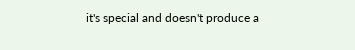it's special and doesn't produce a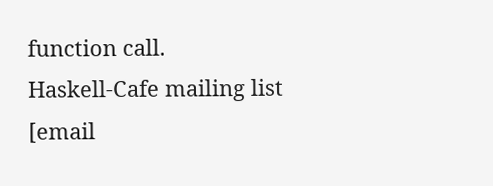function call.
Haskell-Cafe mailing list
[email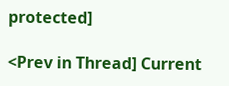protected]

<Prev in Thread] Current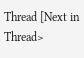Thread [Next in Thread>